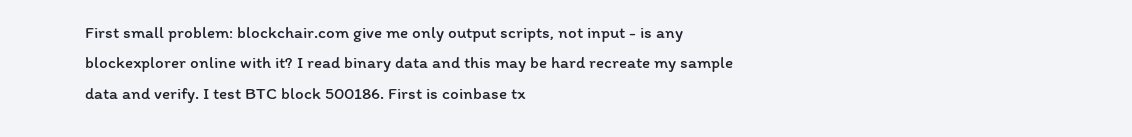First small problem: blockchair.com give me only output scripts, not input - is any blockexplorer online with it? I read binary data and this may be hard recreate my sample data and verify. I test BTC block 500186. First is coinbase tx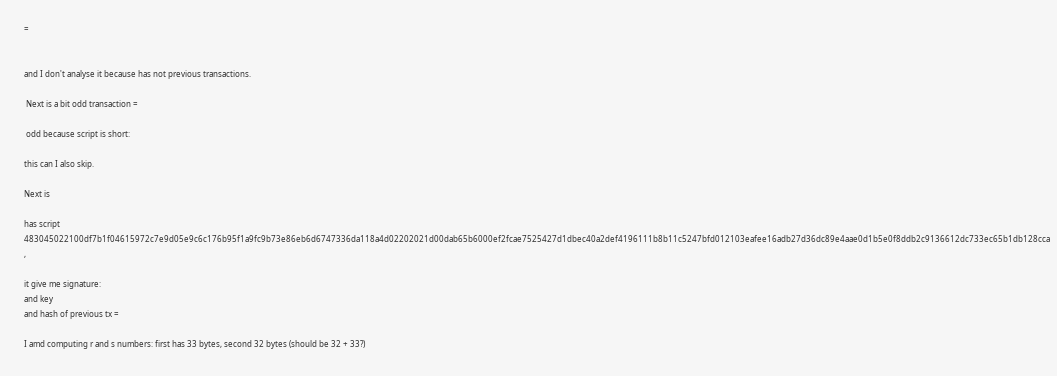=


and I don't analyse it because has not previous transactions.

 Next is a bit odd transaction =

 odd because script is short:

this can I also skip.

Next is

has script
483045022100df7b1f04615972c7e9d05e9c6c176b95f1a9fc9b73e86eb6d6747336da118a4d02202021d00dab65b6000ef2fcae7525427d1dbec40a2def4196111b8b11c5247bfd012103eafee16adb27d36dc89e4aae0d1b5e0f8ddb2c9136612dc733ec65b1db128cca ,

it give me signature:
and key
and hash of previous tx =

I amd computing r and s numbers: first has 33 bytes, second 32 bytes (should be 32 + 33?)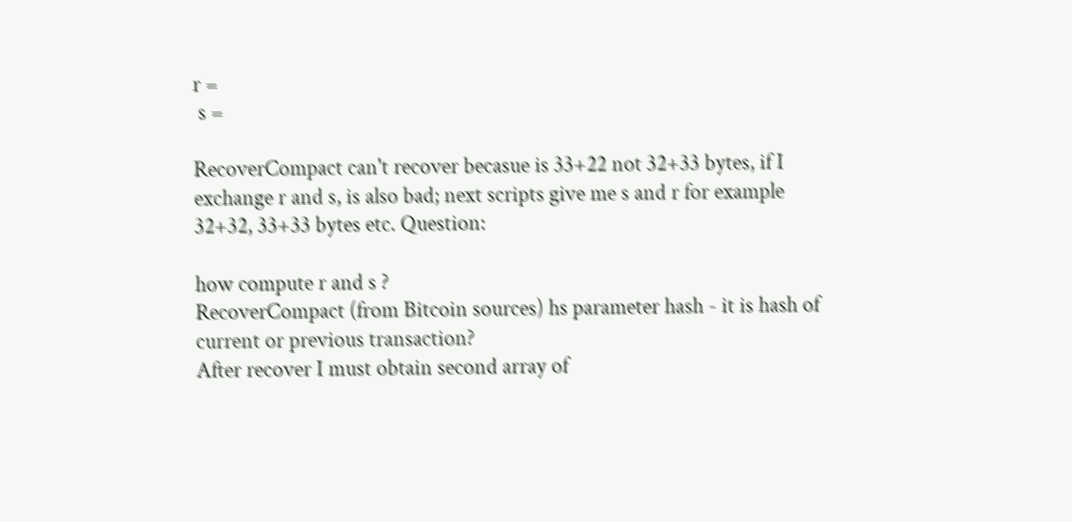r =
 s =

RecoverCompact can't recover becasue is 33+22 not 32+33 bytes, if I exchange r and s, is also bad; next scripts give me s and r for example 32+32, 33+33 bytes etc. Question:

how compute r and s ?
RecoverCompact (from Bitcoin sources) hs parameter hash - it is hash of current or previous transaction?
After recover I must obtain second array of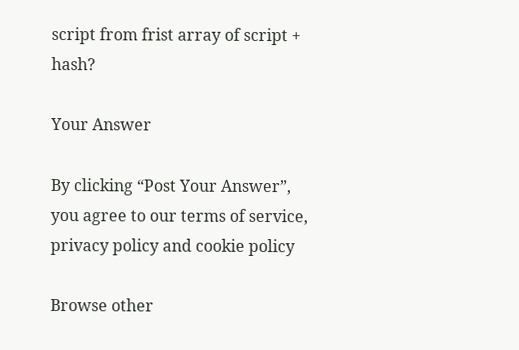script from frist array of script + hash?

Your Answer

By clicking “Post Your Answer”, you agree to our terms of service, privacy policy and cookie policy

Browse other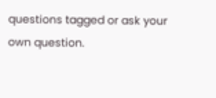questions tagged or ask your own question.